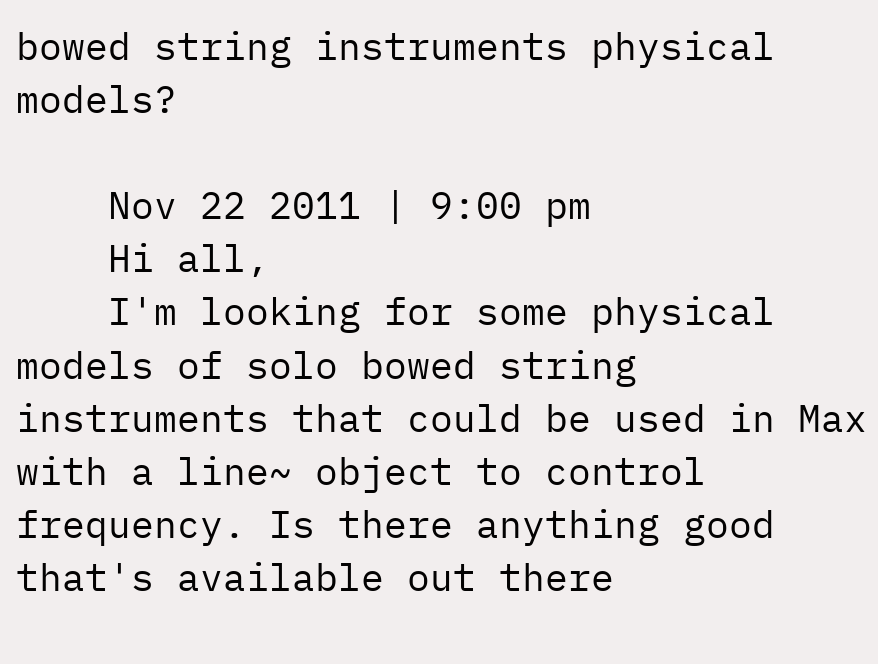bowed string instruments physical models?

    Nov 22 2011 | 9:00 pm
    Hi all,
    I'm looking for some physical models of solo bowed string instruments that could be used in Max with a line~ object to control frequency. Is there anything good that's available out there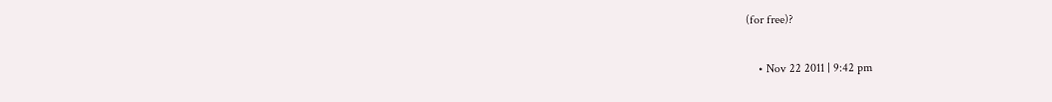(for free)?

    • Nov 22 2011 | 9:42 pm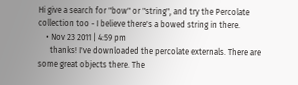Hi give a search for "bow" or "string", and try the Percolate collection too - I believe there's a bowed string in there.
    • Nov 23 2011 | 4:59 pm
      thanks! I've downloaded the percolate externals. There are some great objects there. The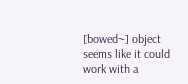[bowed~] object seems like it could work with a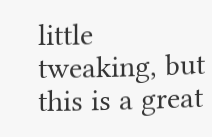little tweaking, but this is a great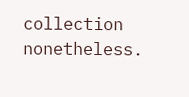collection nonetheless.